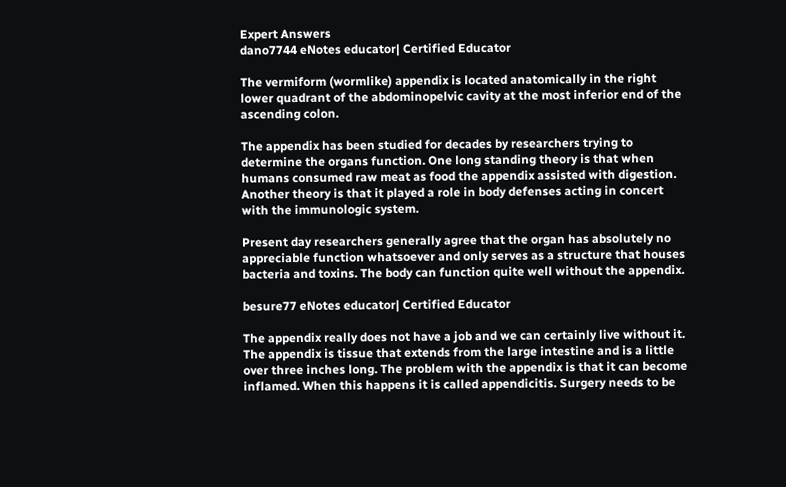Expert Answers
dano7744 eNotes educator| Certified Educator

The vermiform (wormlike) appendix is located anatomically in the right lower quadrant of the abdominopelvic cavity at the most inferior end of the ascending colon.

The appendix has been studied for decades by researchers trying to determine the organs function. One long standing theory is that when humans consumed raw meat as food the appendix assisted with digestion. Another theory is that it played a role in body defenses acting in concert with the immunologic system.

Present day researchers generally agree that the organ has absolutely no appreciable function whatsoever and only serves as a structure that houses bacteria and toxins. The body can function quite well without the appendix.

besure77 eNotes educator| Certified Educator

The appendix really does not have a job and we can certainly live without it. The appendix is tissue that extends from the large intestine and is a little over three inches long. The problem with the appendix is that it can become inflamed. When this happens it is called appendicitis. Surgery needs to be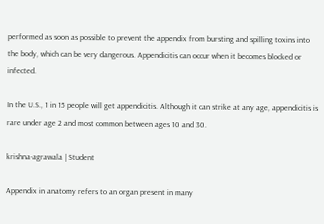performed as soon as possible to prevent the appendix from bursting and spilling toxins into the body, which can be very dangerous. Appendicitis can occur when it becomes blocked or infected.

In the U.S., 1 in 15 people will get appendicitis. Although it can strike at any age, appendicitis is rare under age 2 and most common between ages 10 and 30.

krishna-agrawala | Student

Appendix in anatomy refers to an organ present in many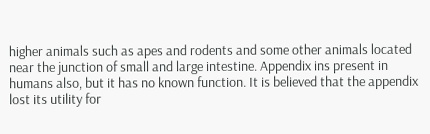higher animals such as apes and rodents and some other animals located near the junction of small and large intestine. Appendix ins present in humans also, but it has no known function. It is believed that the appendix lost its utility for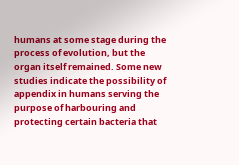humans at some stage during the process of evolution, but the organ itself remained. Some new studies indicate the possibility of appendix in humans serving the purpose of harbouring and protecting certain bacteria that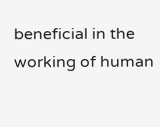beneficial in the working of human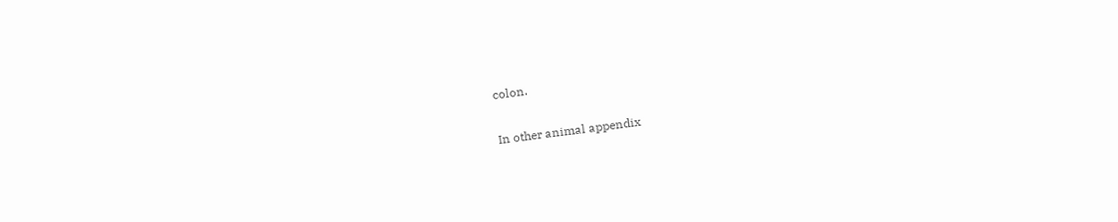colon.

In other animal appendix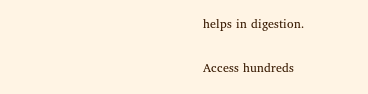helps in digestion.

Access hundreds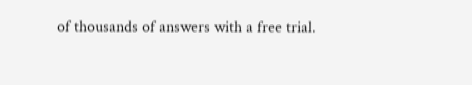of thousands of answers with a free trial.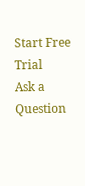Start Free Trial
Ask a Question